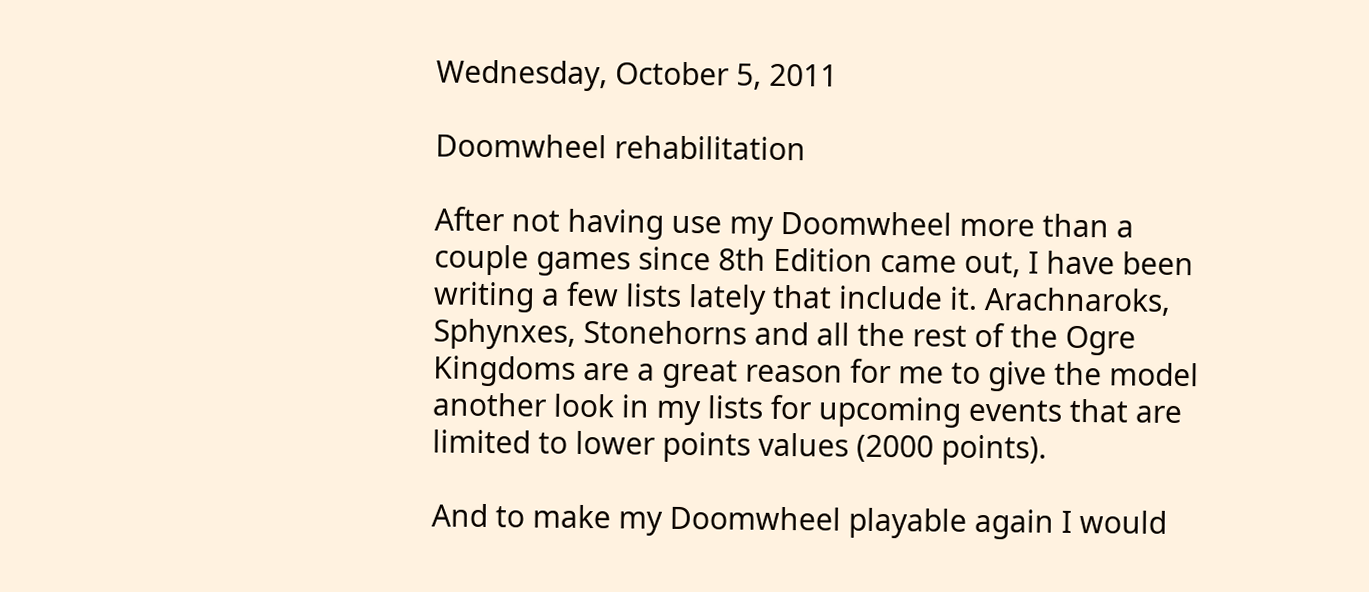Wednesday, October 5, 2011

Doomwheel rehabilitation

After not having use my Doomwheel more than a couple games since 8th Edition came out, I have been writing a few lists lately that include it. Arachnaroks, Sphynxes, Stonehorns and all the rest of the Ogre Kingdoms are a great reason for me to give the model another look in my lists for upcoming events that are limited to lower points values (2000 points).

And to make my Doomwheel playable again I would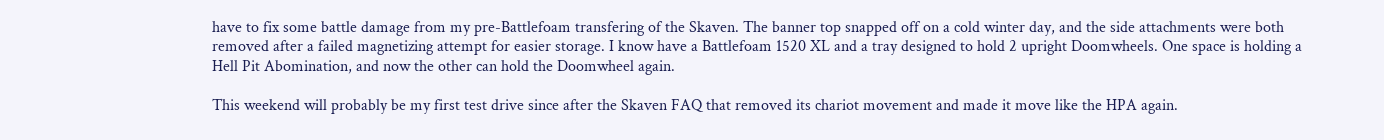have to fix some battle damage from my pre-Battlefoam transfering of the Skaven. The banner top snapped off on a cold winter day, and the side attachments were both removed after a failed magnetizing attempt for easier storage. I know have a Battlefoam 1520 XL and a tray designed to hold 2 upright Doomwheels. One space is holding a Hell Pit Abomination, and now the other can hold the Doomwheel again.

This weekend will probably be my first test drive since after the Skaven FAQ that removed its chariot movement and made it move like the HPA again.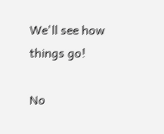We'll see how things go!

No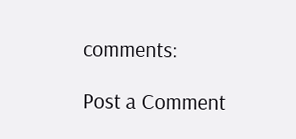comments:

Post a Comment